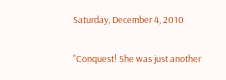Saturday, December 4, 2010

"Conquest! She was just another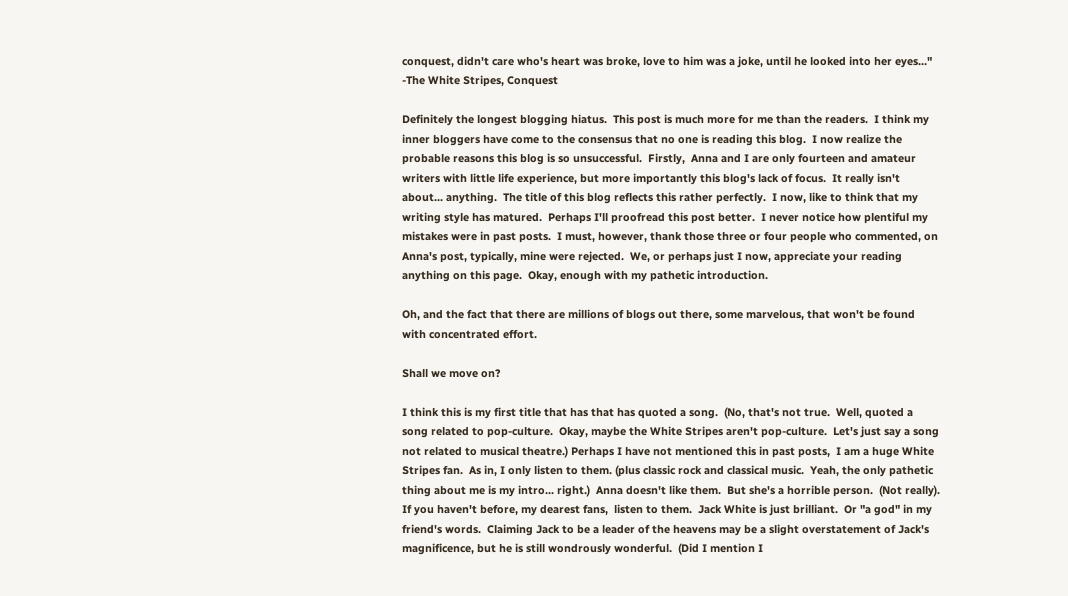conquest, didn't care who's heart was broke, love to him was a joke, until he looked into her eyes..." -The White Stripes, Conquest

Definitely the longest blogging hiatus.  This post is much more for me than the readers.  I think my inner bloggers have come to the consensus that no one is reading this blog.  I now realize the probable reasons this blog is so unsuccessful.  Firstly,  Anna and I are only fourteen and amateur writers with little life experience, but more importantly this blog's lack of focus.  It really isn't about... anything.  The title of this blog reflects this rather perfectly.  I now, like to think that my writing style has matured.  Perhaps I'll proofread this post better.  I never notice how plentiful my mistakes were in past posts.  I must, however, thank those three or four people who commented, on Anna's post, typically, mine were rejected.  We, or perhaps just I now, appreciate your reading anything on this page.  Okay, enough with my pathetic introduction.

Oh, and the fact that there are millions of blogs out there, some marvelous, that won't be found with concentrated effort.

Shall we move on?

I think this is my first title that has that has quoted a song.  (No, that's not true.  Well, quoted a song related to pop-culture.  Okay, maybe the White Stripes aren't pop-culture.  Let's just say a song not related to musical theatre.) Perhaps I have not mentioned this in past posts,  I am a huge White Stripes fan.  As in, I only listen to them. (plus classic rock and classical music.  Yeah, the only pathetic thing about me is my intro... right.)  Anna doesn't like them.  But she's a horrible person.  (Not really).  If you haven't before, my dearest fans,  listen to them.  Jack White is just brilliant.  Or "a god" in my friend's words.  Claiming Jack to be a leader of the heavens may be a slight overstatement of Jack's magnificence, but he is still wondrously wonderful.  (Did I mention I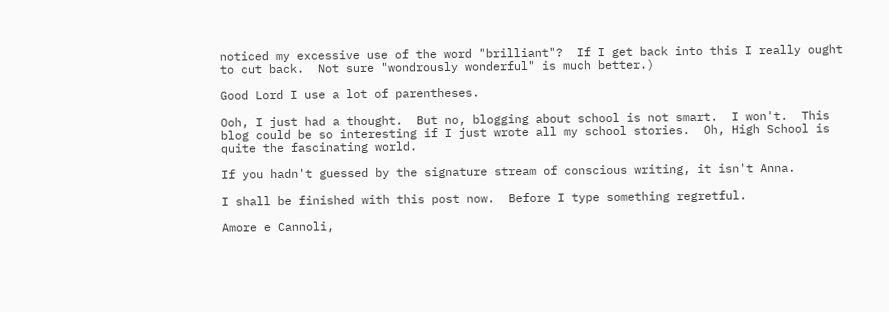noticed my excessive use of the word "brilliant"?  If I get back into this I really ought to cut back.  Not sure "wondrously wonderful" is much better.)

Good Lord I use a lot of parentheses.

Ooh, I just had a thought.  But no, blogging about school is not smart.  I won't.  This blog could be so interesting if I just wrote all my school stories.  Oh, High School is quite the fascinating world.

If you hadn't guessed by the signature stream of conscious writing, it isn't Anna.

I shall be finished with this post now.  Before I type something regretful.

Amore e Cannoli,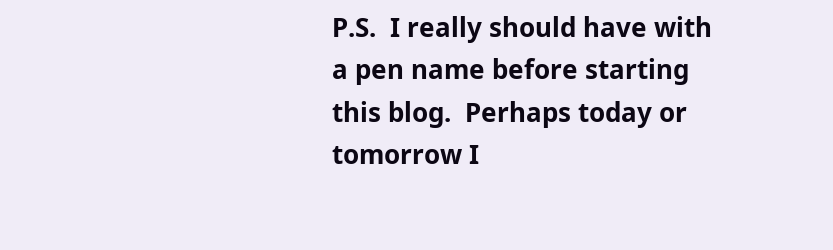P.S.  I really should have with a pen name before starting this blog.  Perhaps today or tomorrow I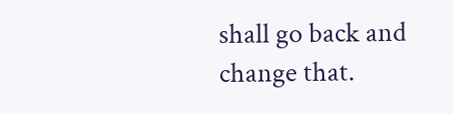shall go back and change that.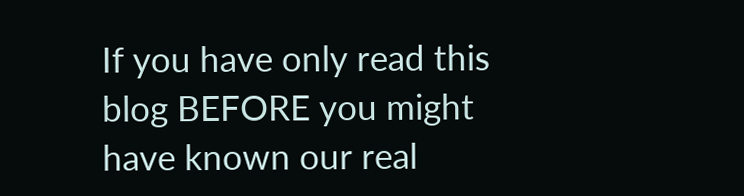If you have only read this blog BEFORE you might have known our real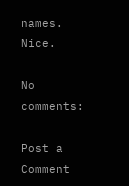names.  Nice.

No comments:

Post a Comment